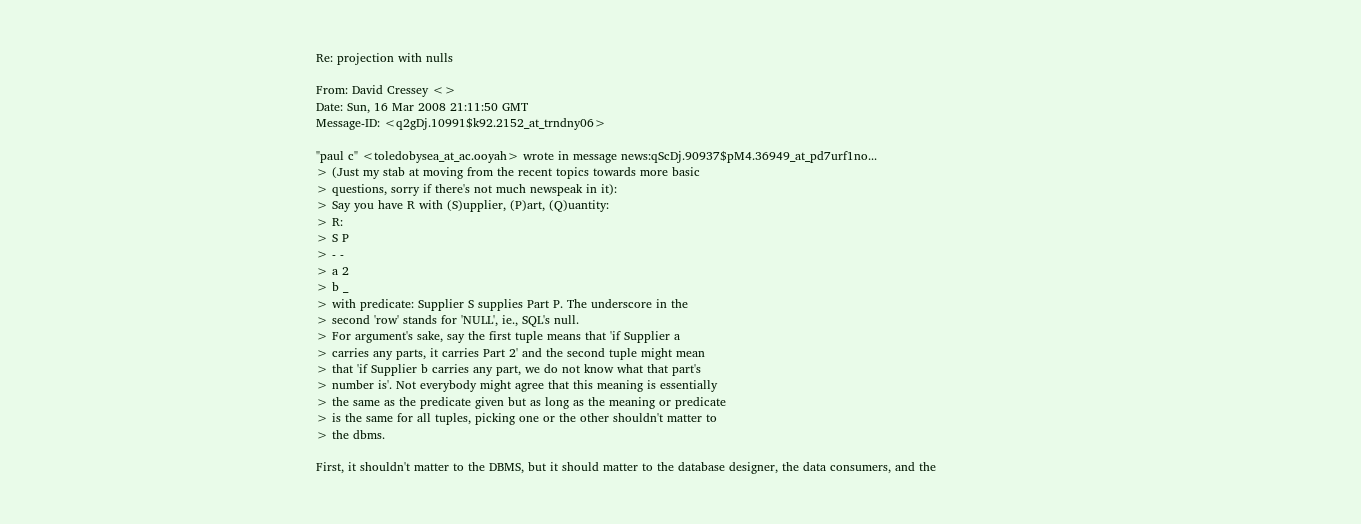Re: projection with nulls

From: David Cressey <>
Date: Sun, 16 Mar 2008 21:11:50 GMT
Message-ID: <q2gDj.10991$k92.2152_at_trndny06>

"paul c" <toledobysea_at_ac.ooyah> wrote in message news:qScDj.90937$pM4.36949_at_pd7urf1no...
> (Just my stab at moving from the recent topics towards more basic
> questions, sorry if there's not much newspeak in it):
> Say you have R with (S)upplier, (P)art, (Q)uantity:
> R:
> S P
> - -
> a 2
> b _
> with predicate: Supplier S supplies Part P. The underscore in the
> second 'row' stands for 'NULL', ie., SQL's null.
> For argument's sake, say the first tuple means that 'if Supplier a
> carries any parts, it carries Part 2' and the second tuple might mean
> that 'if Supplier b carries any part, we do not know what that part's
> number is'. Not everybody might agree that this meaning is essentially
> the same as the predicate given but as long as the meaning or predicate
> is the same for all tuples, picking one or the other shouldn't matter to
> the dbms.

First, it shouldn't matter to the DBMS, but it should matter to the database designer, the data consumers, and the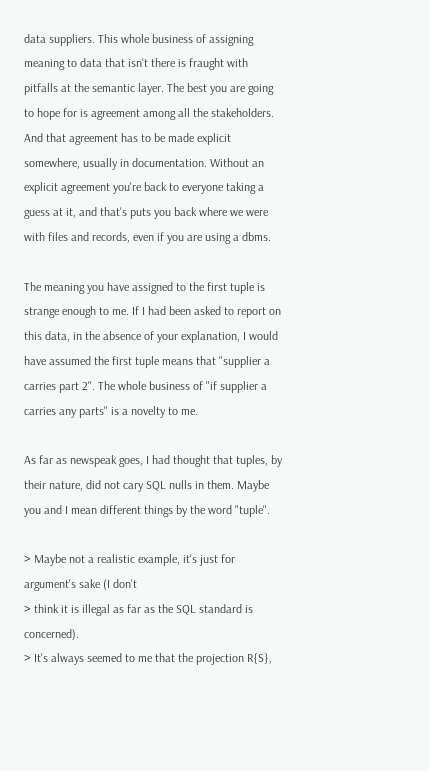data suppliers. This whole business of assigning meaning to data that isn't there is fraught with pitfalls at the semantic layer. The best you are going to hope for is agreement among all the stakeholders. And that agreement has to be made explicit somewhere, usually in documentation. Without an explicit agreement you're back to everyone taking a guess at it, and that's puts you back where we were with files and records, even if you are using a dbms.

The meaning you have assigned to the first tuple is strange enough to me. If I had been asked to report on this data, in the absence of your explanation, I would have assumed the first tuple means that "supplier a carries part 2". The whole business of "if supplier a carries any parts" is a novelty to me.

As far as newspeak goes, I had thought that tuples, by their nature, did not cary SQL nulls in them. Maybe you and I mean different things by the word "tuple".

> Maybe not a realistic example, it's just for argument's sake (I don't
> think it is illegal as far as the SQL standard is concerned).
> It's always seemed to me that the projection R{S},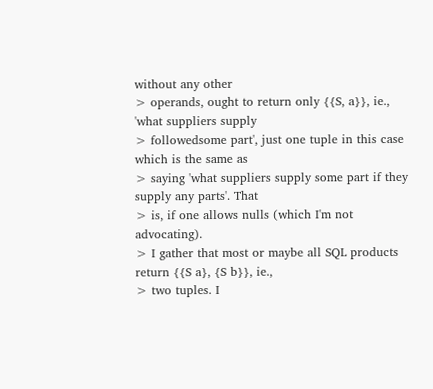without any other
> operands, ought to return only {{S, a}}, ie., 'what suppliers supply
> followedsome part', just one tuple in this case which is the same as
> saying 'what suppliers supply some part if they supply any parts'. That
> is, if one allows nulls (which I'm not advocating).
> I gather that most or maybe all SQL products return {{S a}, {S b}}, ie.,
> two tuples. I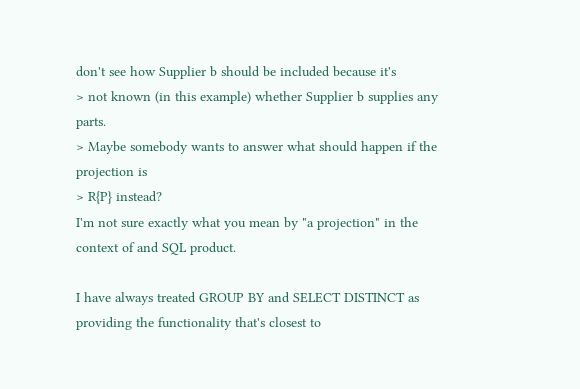don't see how Supplier b should be included because it's
> not known (in this example) whether Supplier b supplies any parts.
> Maybe somebody wants to answer what should happen if the projection is
> R{P} instead?
I'm not sure exactly what you mean by "a projection" in the context of and SQL product.

I have always treated GROUP BY and SELECT DISTINCT as providing the functionality that's closest to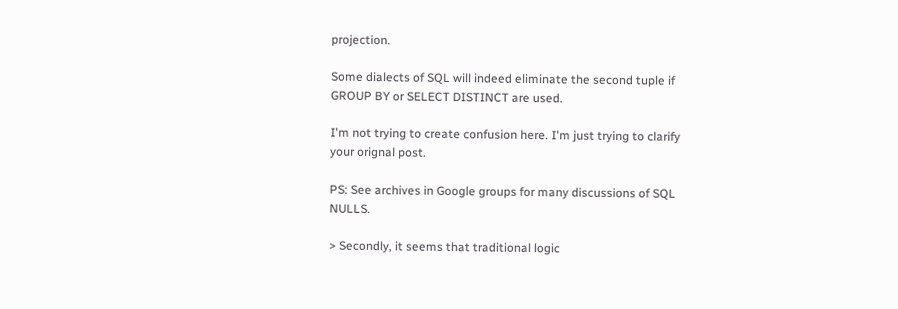projection.

Some dialects of SQL will indeed eliminate the second tuple if GROUP BY or SELECT DISTINCT are used.

I'm not trying to create confusion here. I'm just trying to clarify your orignal post.

PS: See archives in Google groups for many discussions of SQL NULLS.

> Secondly, it seems that traditional logic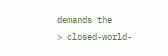demands the
> closed-world-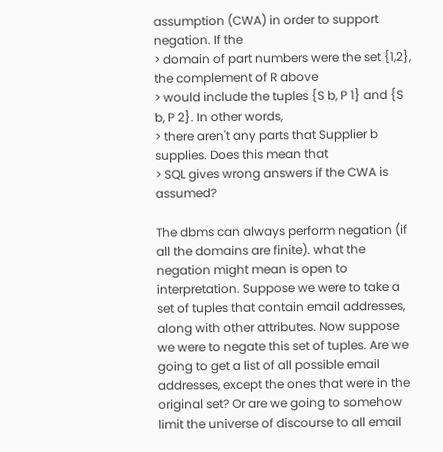assumption (CWA) in order to support negation. If the
> domain of part numbers were the set {1,2}, the complement of R above
> would include the tuples {S b, P 1} and {S b, P 2}. In other words,
> there aren't any parts that Supplier b supplies. Does this mean that
> SQL gives wrong answers if the CWA is assumed?

The dbms can always perform negation (if all the domains are finite). what the negation might mean is open to interpretation. Suppose we were to take a set of tuples that contain email addresses, along with other attributes. Now suppose we were to negate this set of tuples. Are we going to get a list of all possible email addresses, except the ones that were in the original set? Or are we going to somehow limit the universe of discourse to all email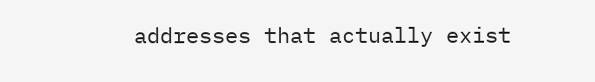addresses that actually exist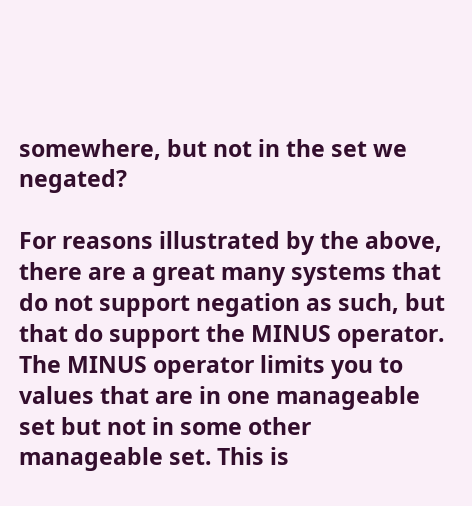somewhere, but not in the set we negated?

For reasons illustrated by the above, there are a great many systems that do not support negation as such, but that do support the MINUS operator. The MINUS operator limits you to values that are in one manageable set but not in some other manageable set. This is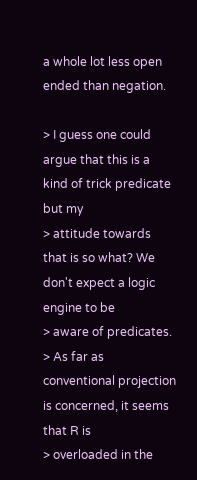a whole lot less open ended than negation.

> I guess one could argue that this is a kind of trick predicate but my
> attitude towards that is so what? We don't expect a logic engine to be
> aware of predicates.
> As far as conventional projection is concerned, it seems that R is
> overloaded in the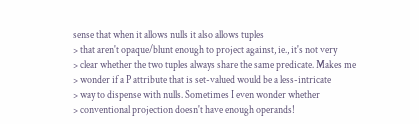sense that when it allows nulls it also allows tuples
> that aren't opaque/blunt enough to project against, ie., it's not very
> clear whether the two tuples always share the same predicate. Makes me
> wonder if a P attribute that is set-valued would be a less-intricate
> way to dispense with nulls. Sometimes I even wonder whether
> conventional projection doesn't have enough operands!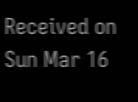Received on Sun Mar 16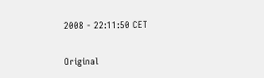2008 - 22:11:50 CET

Original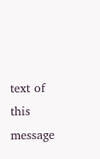text of this message